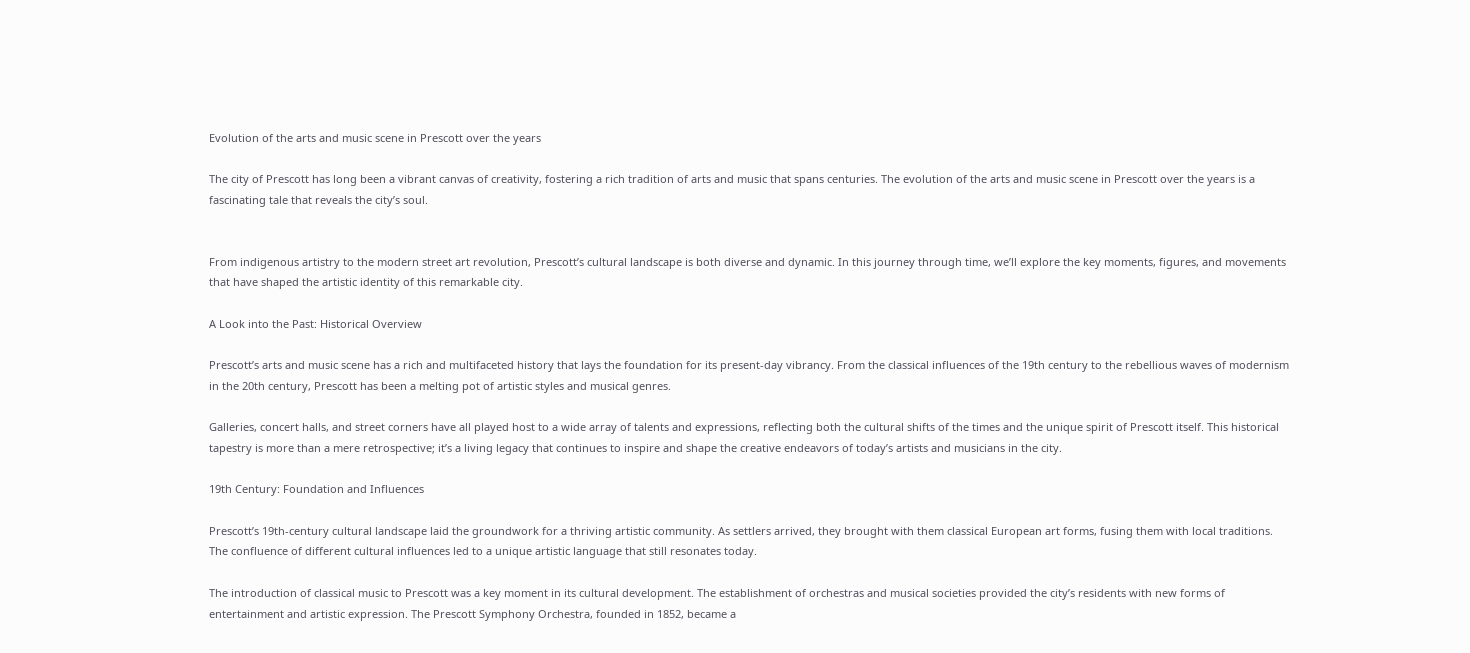Evolution of the arts and music scene in Prescott over the years

The city of Prescott has long been a vibrant canvas of creativity, fostering a rich tradition of arts and music that spans centuries. The evolution of the arts and music scene in Prescott over the years is a fascinating tale that reveals the city’s soul.


From indigenous artistry to the modern street art revolution, Prescott’s cultural landscape is both diverse and dynamic. In this journey through time, we’ll explore the key moments, figures, and movements that have shaped the artistic identity of this remarkable city.

A Look into the Past: Historical Overview

Prescott’s arts and music scene has a rich and multifaceted history that lays the foundation for its present-day vibrancy. From the classical influences of the 19th century to the rebellious waves of modernism in the 20th century, Prescott has been a melting pot of artistic styles and musical genres.

Galleries, concert halls, and street corners have all played host to a wide array of talents and expressions, reflecting both the cultural shifts of the times and the unique spirit of Prescott itself. This historical tapestry is more than a mere retrospective; it’s a living legacy that continues to inspire and shape the creative endeavors of today’s artists and musicians in the city.

19th Century: Foundation and Influences

Prescott’s 19th-century cultural landscape laid the groundwork for a thriving artistic community. As settlers arrived, they brought with them classical European art forms, fusing them with local traditions. The confluence of different cultural influences led to a unique artistic language that still resonates today.

The introduction of classical music to Prescott was a key moment in its cultural development. The establishment of orchestras and musical societies provided the city’s residents with new forms of entertainment and artistic expression. The Prescott Symphony Orchestra, founded in 1852, became a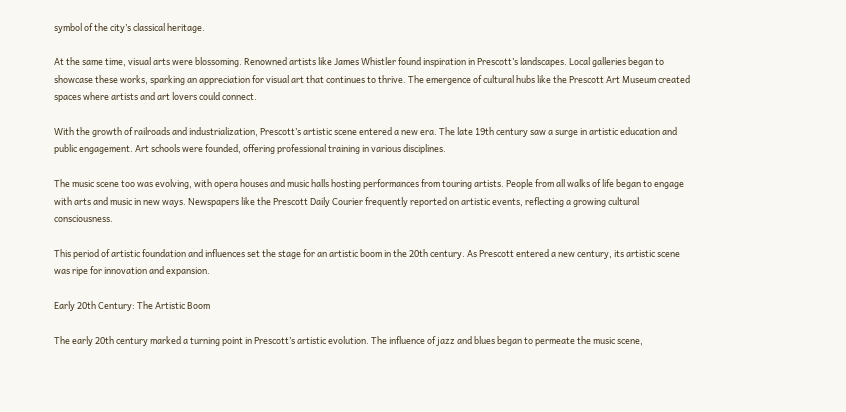symbol of the city’s classical heritage.

At the same time, visual arts were blossoming. Renowned artists like James Whistler found inspiration in Prescott’s landscapes. Local galleries began to showcase these works, sparking an appreciation for visual art that continues to thrive. The emergence of cultural hubs like the Prescott Art Museum created spaces where artists and art lovers could connect.

With the growth of railroads and industrialization, Prescott’s artistic scene entered a new era. The late 19th century saw a surge in artistic education and public engagement. Art schools were founded, offering professional training in various disciplines.

The music scene too was evolving, with opera houses and music halls hosting performances from touring artists. People from all walks of life began to engage with arts and music in new ways. Newspapers like the Prescott Daily Courier frequently reported on artistic events, reflecting a growing cultural consciousness.

This period of artistic foundation and influences set the stage for an artistic boom in the 20th century. As Prescott entered a new century, its artistic scene was ripe for innovation and expansion.

Early 20th Century: The Artistic Boom

The early 20th century marked a turning point in Prescott’s artistic evolution. The influence of jazz and blues began to permeate the music scene,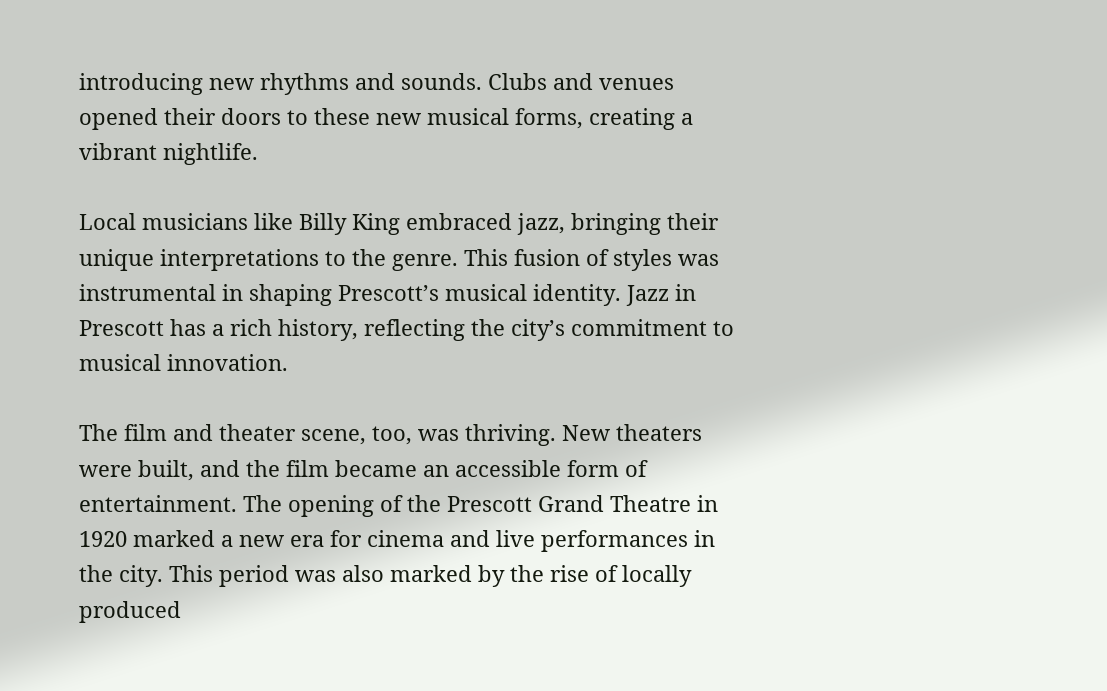introducing new rhythms and sounds. Clubs and venues opened their doors to these new musical forms, creating a vibrant nightlife.

Local musicians like Billy King embraced jazz, bringing their unique interpretations to the genre. This fusion of styles was instrumental in shaping Prescott’s musical identity. Jazz in Prescott has a rich history, reflecting the city’s commitment to musical innovation.

The film and theater scene, too, was thriving. New theaters were built, and the film became an accessible form of entertainment. The opening of the Prescott Grand Theatre in 1920 marked a new era for cinema and live performances in the city. This period was also marked by the rise of locally produced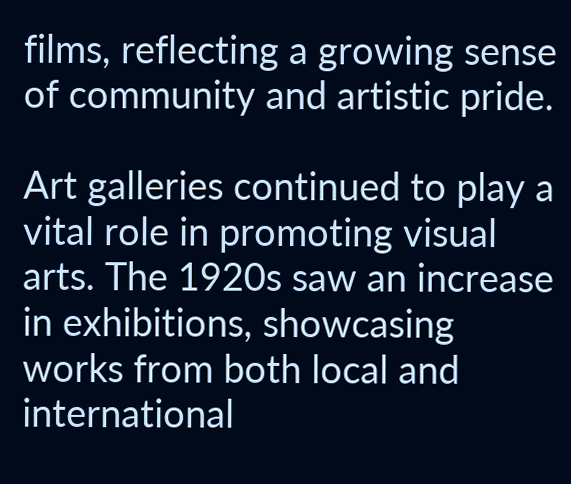films, reflecting a growing sense of community and artistic pride.

Art galleries continued to play a vital role in promoting visual arts. The 1920s saw an increase in exhibitions, showcasing works from both local and international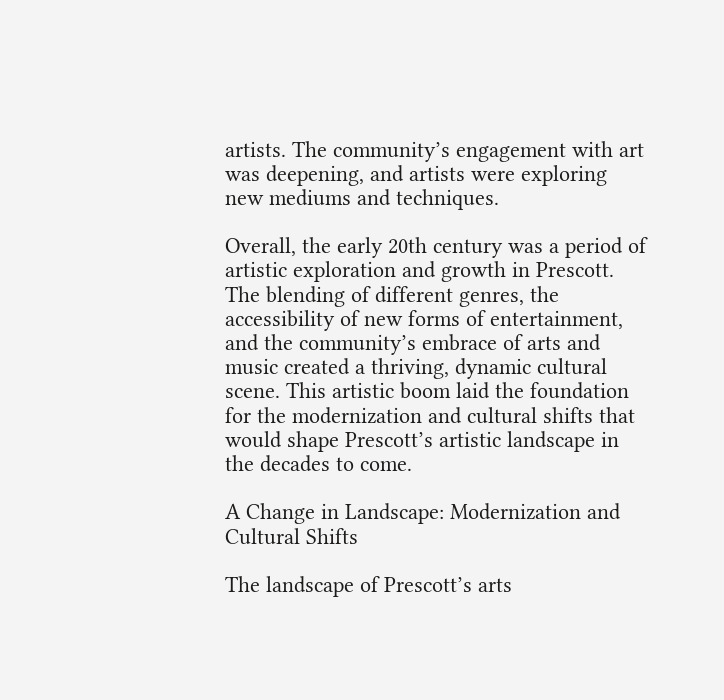artists. The community’s engagement with art was deepening, and artists were exploring new mediums and techniques.

Overall, the early 20th century was a period of artistic exploration and growth in Prescott. The blending of different genres, the accessibility of new forms of entertainment, and the community’s embrace of arts and music created a thriving, dynamic cultural scene. This artistic boom laid the foundation for the modernization and cultural shifts that would shape Prescott’s artistic landscape in the decades to come.

A Change in Landscape: Modernization and Cultural Shifts

The landscape of Prescott’s arts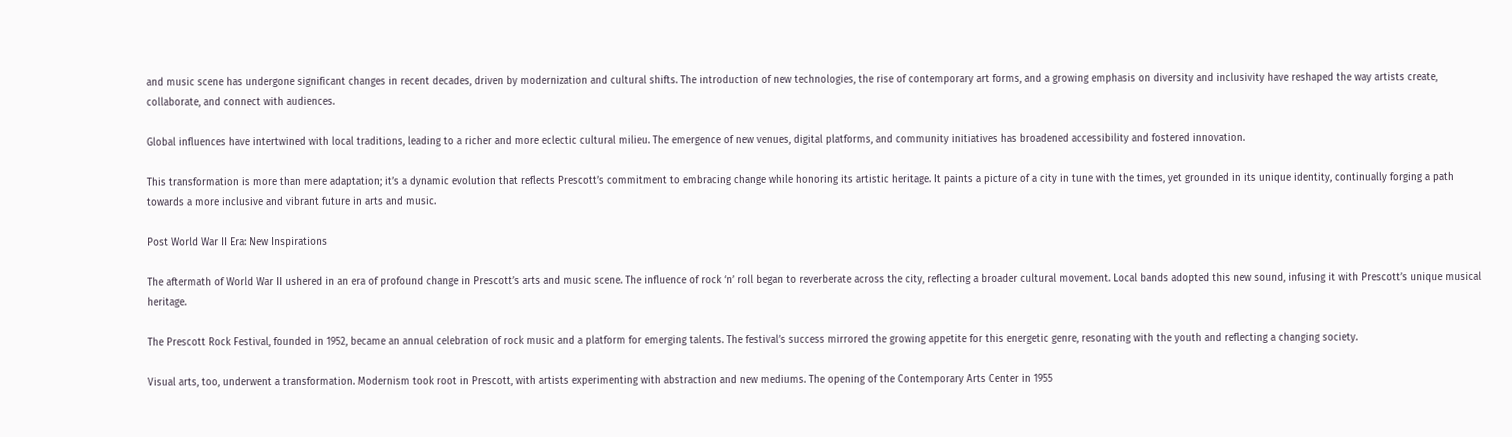and music scene has undergone significant changes in recent decades, driven by modernization and cultural shifts. The introduction of new technologies, the rise of contemporary art forms, and a growing emphasis on diversity and inclusivity have reshaped the way artists create, collaborate, and connect with audiences.

Global influences have intertwined with local traditions, leading to a richer and more eclectic cultural milieu. The emergence of new venues, digital platforms, and community initiatives has broadened accessibility and fostered innovation.

This transformation is more than mere adaptation; it’s a dynamic evolution that reflects Prescott’s commitment to embracing change while honoring its artistic heritage. It paints a picture of a city in tune with the times, yet grounded in its unique identity, continually forging a path towards a more inclusive and vibrant future in arts and music.

Post World War II Era: New Inspirations

The aftermath of World War II ushered in an era of profound change in Prescott’s arts and music scene. The influence of rock ‘n’ roll began to reverberate across the city, reflecting a broader cultural movement. Local bands adopted this new sound, infusing it with Prescott’s unique musical heritage.

The Prescott Rock Festival, founded in 1952, became an annual celebration of rock music and a platform for emerging talents. The festival’s success mirrored the growing appetite for this energetic genre, resonating with the youth and reflecting a changing society.

Visual arts, too, underwent a transformation. Modernism took root in Prescott, with artists experimenting with abstraction and new mediums. The opening of the Contemporary Arts Center in 1955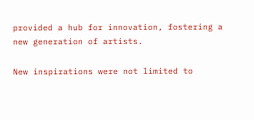provided a hub for innovation, fostering a new generation of artists.

New inspirations were not limited to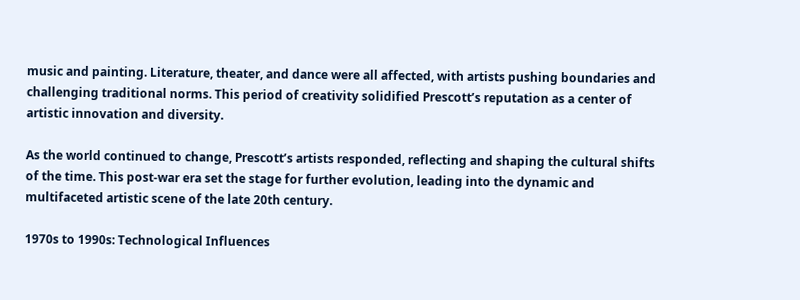music and painting. Literature, theater, and dance were all affected, with artists pushing boundaries and challenging traditional norms. This period of creativity solidified Prescott’s reputation as a center of artistic innovation and diversity.

As the world continued to change, Prescott’s artists responded, reflecting and shaping the cultural shifts of the time. This post-war era set the stage for further evolution, leading into the dynamic and multifaceted artistic scene of the late 20th century.

1970s to 1990s: Technological Influences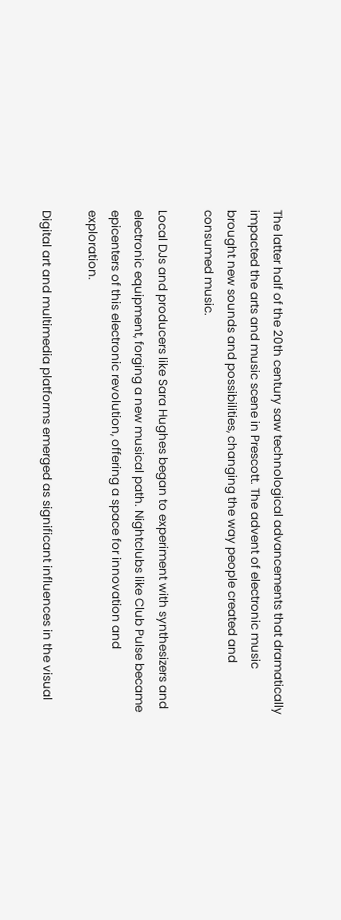The latter half of the 20th century saw technological advancements that dramatically impacted the arts and music scene in Prescott. The advent of electronic music brought new sounds and possibilities, changing the way people created and consumed music.

Local DJs and producers like Sara Hughes began to experiment with synthesizers and electronic equipment, forging a new musical path. Nightclubs like Club Pulse became epicenters of this electronic revolution, offering a space for innovation and exploration.

Digital art and multimedia platforms emerged as significant influences in the visual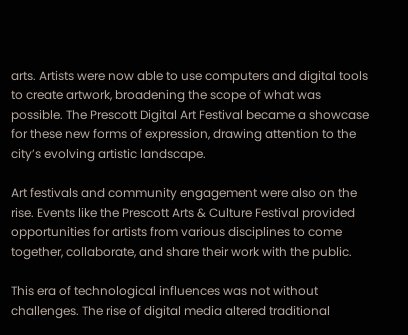arts. Artists were now able to use computers and digital tools to create artwork, broadening the scope of what was possible. The Prescott Digital Art Festival became a showcase for these new forms of expression, drawing attention to the city’s evolving artistic landscape.

Art festivals and community engagement were also on the rise. Events like the Prescott Arts & Culture Festival provided opportunities for artists from various disciplines to come together, collaborate, and share their work with the public.

This era of technological influences was not without challenges. The rise of digital media altered traditional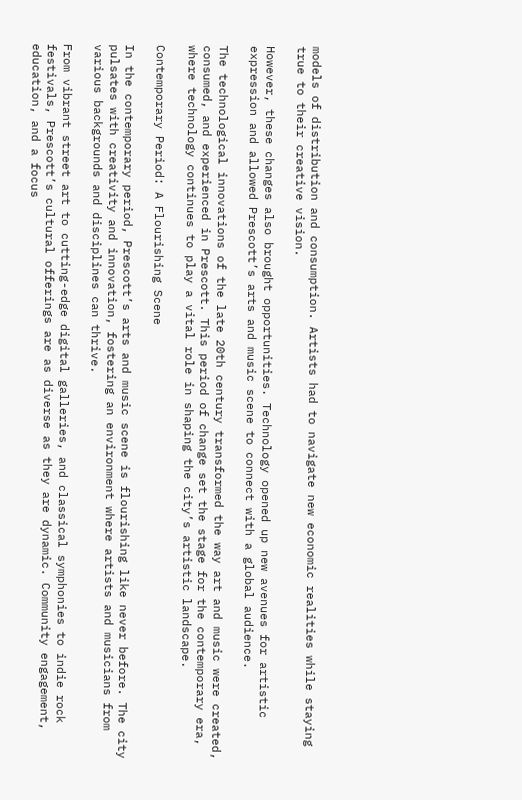models of distribution and consumption. Artists had to navigate new economic realities while staying true to their creative vision.

However, these changes also brought opportunities. Technology opened up new avenues for artistic expression and allowed Prescott’s arts and music scene to connect with a global audience.

The technological innovations of the late 20th century transformed the way art and music were created, consumed, and experienced in Prescott. This period of change set the stage for the contemporary era, where technology continues to play a vital role in shaping the city’s artistic landscape.

Contemporary Period: A Flourishing Scene

In the contemporary period, Prescott’s arts and music scene is flourishing like never before. The city pulsates with creativity and innovation, fostering an environment where artists and musicians from various backgrounds and disciplines can thrive.

From vibrant street art to cutting-edge digital galleries, and classical symphonies to indie rock festivals, Prescott’s cultural offerings are as diverse as they are dynamic. Community engagement, education, and a focus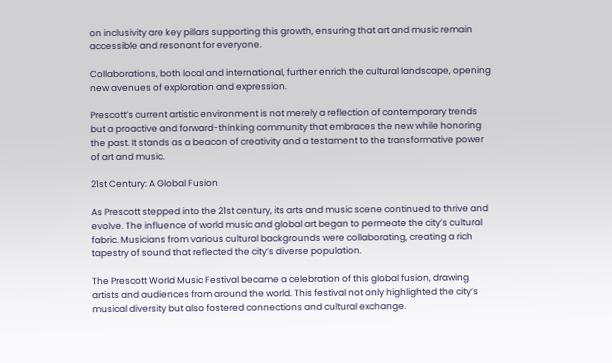on inclusivity are key pillars supporting this growth, ensuring that art and music remain accessible and resonant for everyone.

Collaborations, both local and international, further enrich the cultural landscape, opening new avenues of exploration and expression.

Prescott’s current artistic environment is not merely a reflection of contemporary trends but a proactive and forward-thinking community that embraces the new while honoring the past. It stands as a beacon of creativity and a testament to the transformative power of art and music.

21st Century: A Global Fusion

As Prescott stepped into the 21st century, its arts and music scene continued to thrive and evolve. The influence of world music and global art began to permeate the city’s cultural fabric. Musicians from various cultural backgrounds were collaborating, creating a rich tapestry of sound that reflected the city’s diverse population.

The Prescott World Music Festival became a celebration of this global fusion, drawing artists and audiences from around the world. This festival not only highlighted the city’s musical diversity but also fostered connections and cultural exchange.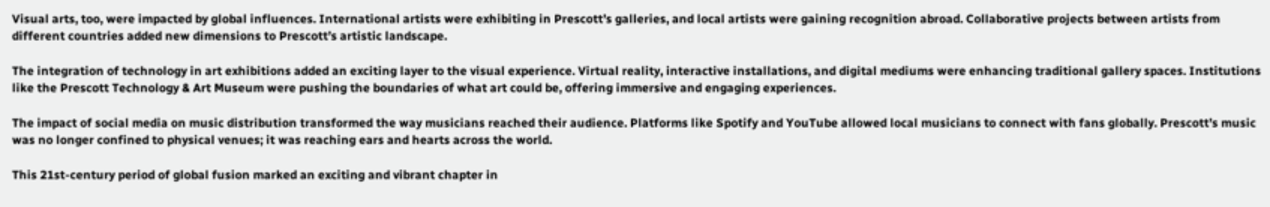Visual arts, too, were impacted by global influences. International artists were exhibiting in Prescott’s galleries, and local artists were gaining recognition abroad. Collaborative projects between artists from different countries added new dimensions to Prescott’s artistic landscape.

The integration of technology in art exhibitions added an exciting layer to the visual experience. Virtual reality, interactive installations, and digital mediums were enhancing traditional gallery spaces. Institutions like the Prescott Technology & Art Museum were pushing the boundaries of what art could be, offering immersive and engaging experiences.

The impact of social media on music distribution transformed the way musicians reached their audience. Platforms like Spotify and YouTube allowed local musicians to connect with fans globally. Prescott’s music was no longer confined to physical venues; it was reaching ears and hearts across the world.

This 21st-century period of global fusion marked an exciting and vibrant chapter in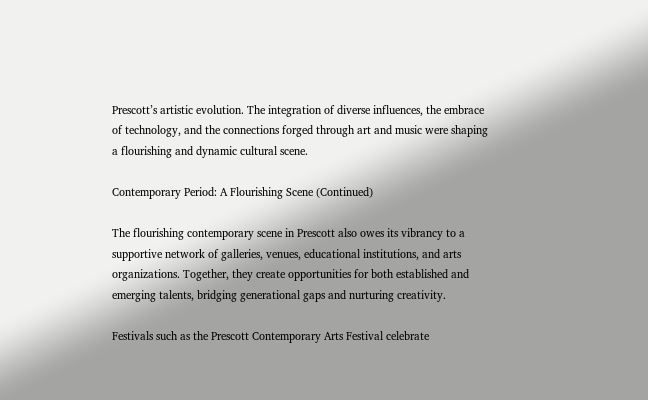Prescott’s artistic evolution. The integration of diverse influences, the embrace of technology, and the connections forged through art and music were shaping a flourishing and dynamic cultural scene.

Contemporary Period: A Flourishing Scene (Continued)

The flourishing contemporary scene in Prescott also owes its vibrancy to a supportive network of galleries, venues, educational institutions, and arts organizations. Together, they create opportunities for both established and emerging talents, bridging generational gaps and nurturing creativity.

Festivals such as the Prescott Contemporary Arts Festival celebrate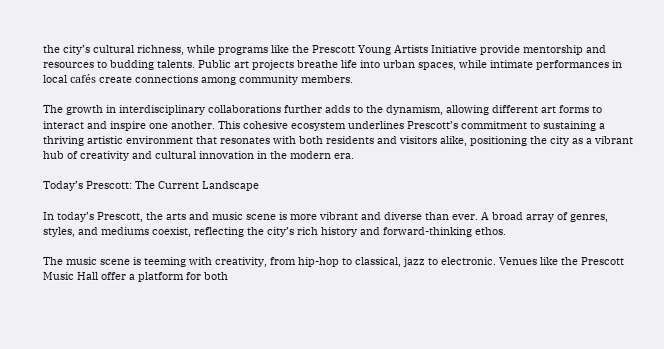the city’s cultural richness, while programs like the Prescott Young Artists Initiative provide mentorship and resources to budding talents. Public art projects breathe life into urban spaces, while intimate performances in local cafés create connections among community members.

The growth in interdisciplinary collaborations further adds to the dynamism, allowing different art forms to interact and inspire one another. This cohesive ecosystem underlines Prescott’s commitment to sustaining a thriving artistic environment that resonates with both residents and visitors alike, positioning the city as a vibrant hub of creativity and cultural innovation in the modern era.

Today’s Prescott: The Current Landscape

In today’s Prescott, the arts and music scene is more vibrant and diverse than ever. A broad array of genres, styles, and mediums coexist, reflecting the city’s rich history and forward-thinking ethos.

The music scene is teeming with creativity, from hip-hop to classical, jazz to electronic. Venues like the Prescott Music Hall offer a platform for both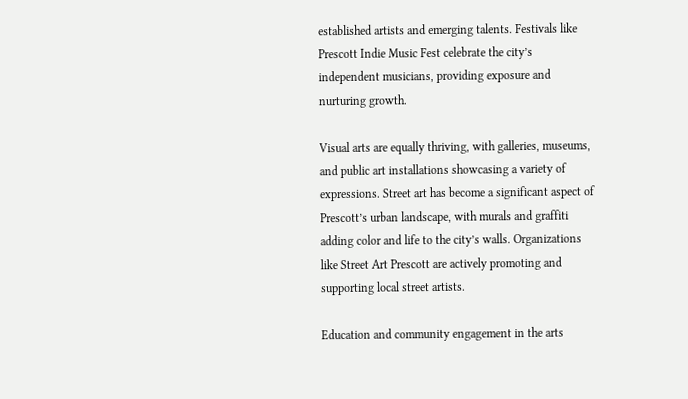established artists and emerging talents. Festivals like Prescott Indie Music Fest celebrate the city’s independent musicians, providing exposure and nurturing growth.

Visual arts are equally thriving, with galleries, museums, and public art installations showcasing a variety of expressions. Street art has become a significant aspect of Prescott’s urban landscape, with murals and graffiti adding color and life to the city’s walls. Organizations like Street Art Prescott are actively promoting and supporting local street artists.

Education and community engagement in the arts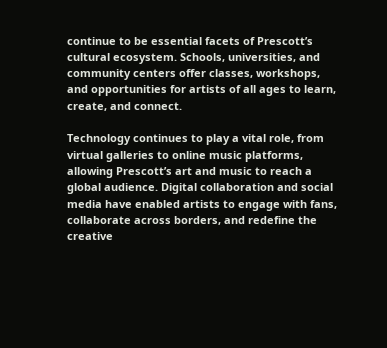continue to be essential facets of Prescott’s cultural ecosystem. Schools, universities, and community centers offer classes, workshops, and opportunities for artists of all ages to learn, create, and connect.

Technology continues to play a vital role, from virtual galleries to online music platforms, allowing Prescott’s art and music to reach a global audience. Digital collaboration and social media have enabled artists to engage with fans, collaborate across borders, and redefine the creative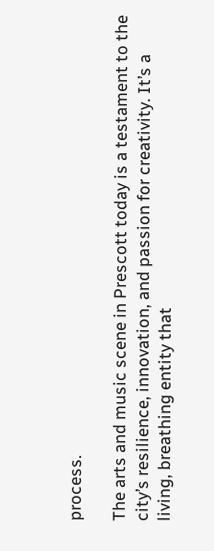process.

The arts and music scene in Prescott today is a testament to the city’s resilience, innovation, and passion for creativity. It’s a living, breathing entity that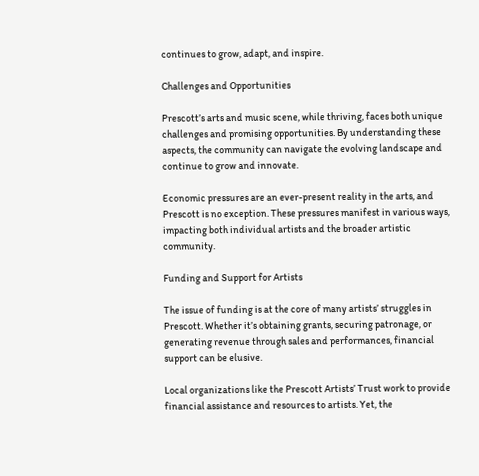continues to grow, adapt, and inspire.

Challenges and Opportunities

Prescott’s arts and music scene, while thriving, faces both unique challenges and promising opportunities. By understanding these aspects, the community can navigate the evolving landscape and continue to grow and innovate.

Economic pressures are an ever-present reality in the arts, and Prescott is no exception. These pressures manifest in various ways, impacting both individual artists and the broader artistic community.

Funding and Support for Artists

The issue of funding is at the core of many artists’ struggles in Prescott. Whether it’s obtaining grants, securing patronage, or generating revenue through sales and performances, financial support can be elusive.

Local organizations like the Prescott Artists’ Trust work to provide financial assistance and resources to artists. Yet, the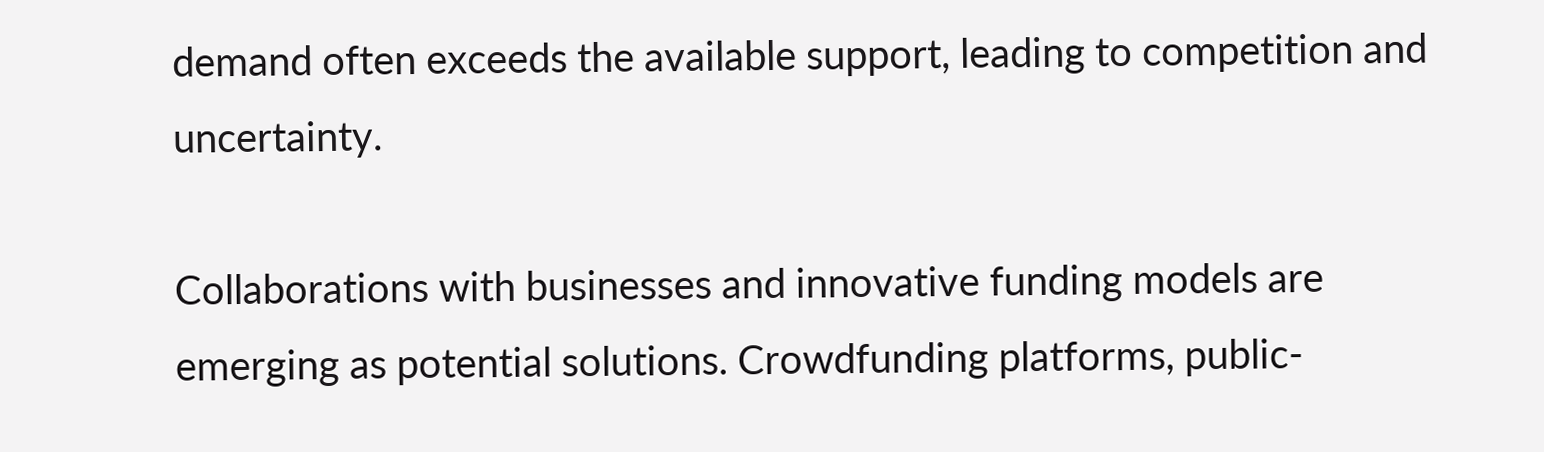demand often exceeds the available support, leading to competition and uncertainty.

Collaborations with businesses and innovative funding models are emerging as potential solutions. Crowdfunding platforms, public-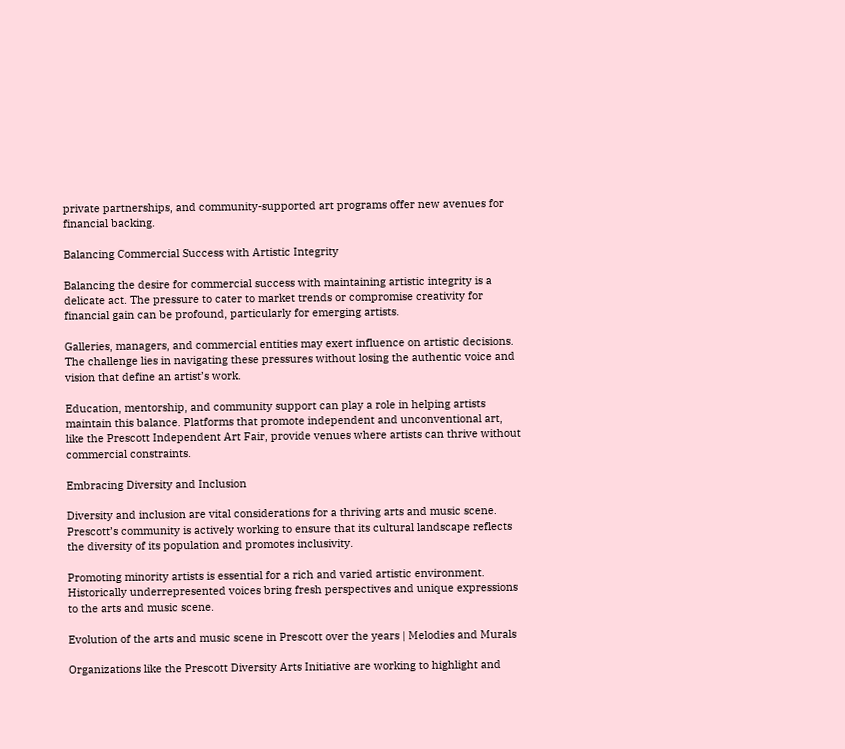private partnerships, and community-supported art programs offer new avenues for financial backing.

Balancing Commercial Success with Artistic Integrity

Balancing the desire for commercial success with maintaining artistic integrity is a delicate act. The pressure to cater to market trends or compromise creativity for financial gain can be profound, particularly for emerging artists.

Galleries, managers, and commercial entities may exert influence on artistic decisions. The challenge lies in navigating these pressures without losing the authentic voice and vision that define an artist’s work.

Education, mentorship, and community support can play a role in helping artists maintain this balance. Platforms that promote independent and unconventional art, like the Prescott Independent Art Fair, provide venues where artists can thrive without commercial constraints.

Embracing Diversity and Inclusion

Diversity and inclusion are vital considerations for a thriving arts and music scene. Prescott’s community is actively working to ensure that its cultural landscape reflects the diversity of its population and promotes inclusivity.

Promoting minority artists is essential for a rich and varied artistic environment. Historically underrepresented voices bring fresh perspectives and unique expressions to the arts and music scene.

Evolution of the arts and music scene in Prescott over the years | Melodies and Murals

Organizations like the Prescott Diversity Arts Initiative are working to highlight and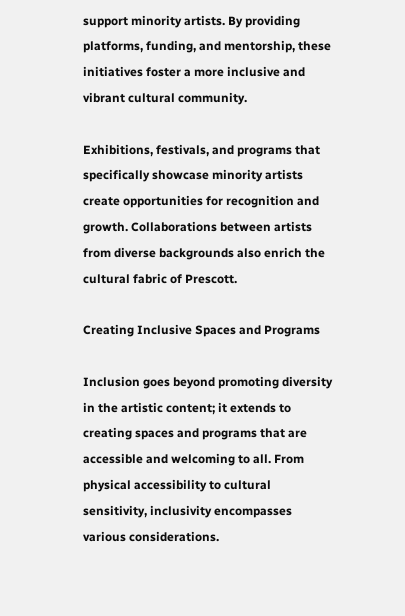support minority artists. By providing platforms, funding, and mentorship, these initiatives foster a more inclusive and vibrant cultural community.

Exhibitions, festivals, and programs that specifically showcase minority artists create opportunities for recognition and growth. Collaborations between artists from diverse backgrounds also enrich the cultural fabric of Prescott.

Creating Inclusive Spaces and Programs

Inclusion goes beyond promoting diversity in the artistic content; it extends to creating spaces and programs that are accessible and welcoming to all. From physical accessibility to cultural sensitivity, inclusivity encompasses various considerations.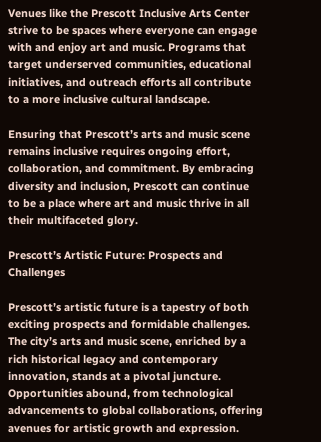Venues like the Prescott Inclusive Arts Center strive to be spaces where everyone can engage with and enjoy art and music. Programs that target underserved communities, educational initiatives, and outreach efforts all contribute to a more inclusive cultural landscape.

Ensuring that Prescott’s arts and music scene remains inclusive requires ongoing effort, collaboration, and commitment. By embracing diversity and inclusion, Prescott can continue to be a place where art and music thrive in all their multifaceted glory.

Prescott’s Artistic Future: Prospects and Challenges

Prescott’s artistic future is a tapestry of both exciting prospects and formidable challenges. The city’s arts and music scene, enriched by a rich historical legacy and contemporary innovation, stands at a pivotal juncture. Opportunities abound, from technological advancements to global collaborations, offering avenues for artistic growth and expression.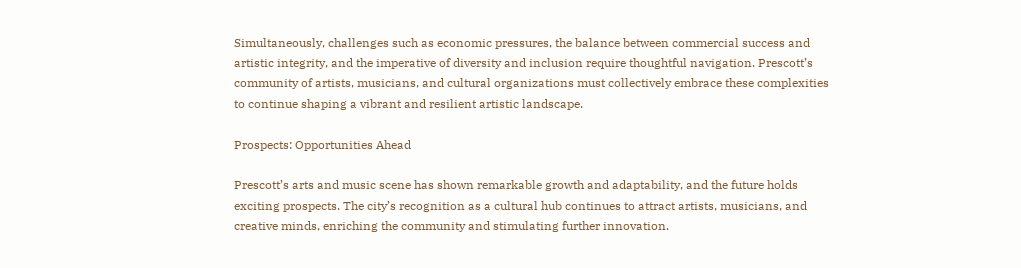Simultaneously, challenges such as economic pressures, the balance between commercial success and artistic integrity, and the imperative of diversity and inclusion require thoughtful navigation. Prescott’s community of artists, musicians, and cultural organizations must collectively embrace these complexities to continue shaping a vibrant and resilient artistic landscape.

Prospects: Opportunities Ahead

Prescott’s arts and music scene has shown remarkable growth and adaptability, and the future holds exciting prospects. The city’s recognition as a cultural hub continues to attract artists, musicians, and creative minds, enriching the community and stimulating further innovation.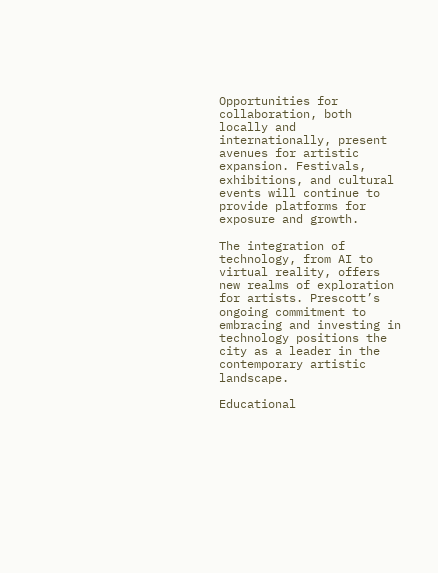Opportunities for collaboration, both locally and internationally, present avenues for artistic expansion. Festivals, exhibitions, and cultural events will continue to provide platforms for exposure and growth.

The integration of technology, from AI to virtual reality, offers new realms of exploration for artists. Prescott’s ongoing commitment to embracing and investing in technology positions the city as a leader in the contemporary artistic landscape.

Educational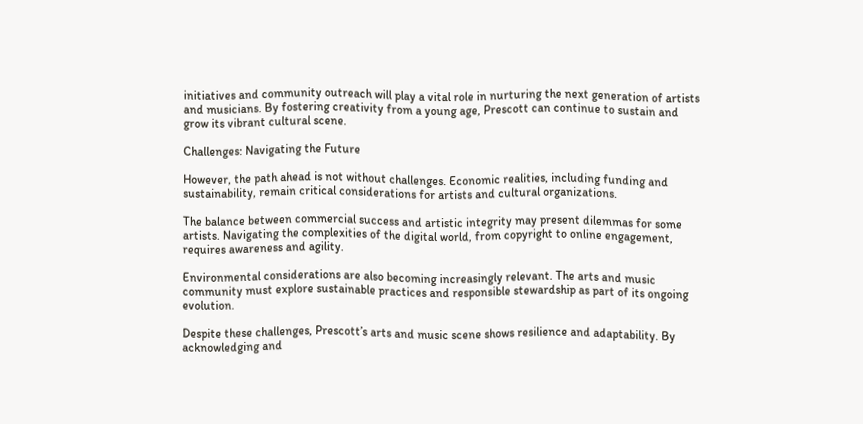initiatives and community outreach will play a vital role in nurturing the next generation of artists and musicians. By fostering creativity from a young age, Prescott can continue to sustain and grow its vibrant cultural scene.

Challenges: Navigating the Future

However, the path ahead is not without challenges. Economic realities, including funding and sustainability, remain critical considerations for artists and cultural organizations.

The balance between commercial success and artistic integrity may present dilemmas for some artists. Navigating the complexities of the digital world, from copyright to online engagement, requires awareness and agility.

Environmental considerations are also becoming increasingly relevant. The arts and music community must explore sustainable practices and responsible stewardship as part of its ongoing evolution.

Despite these challenges, Prescott’s arts and music scene shows resilience and adaptability. By acknowledging and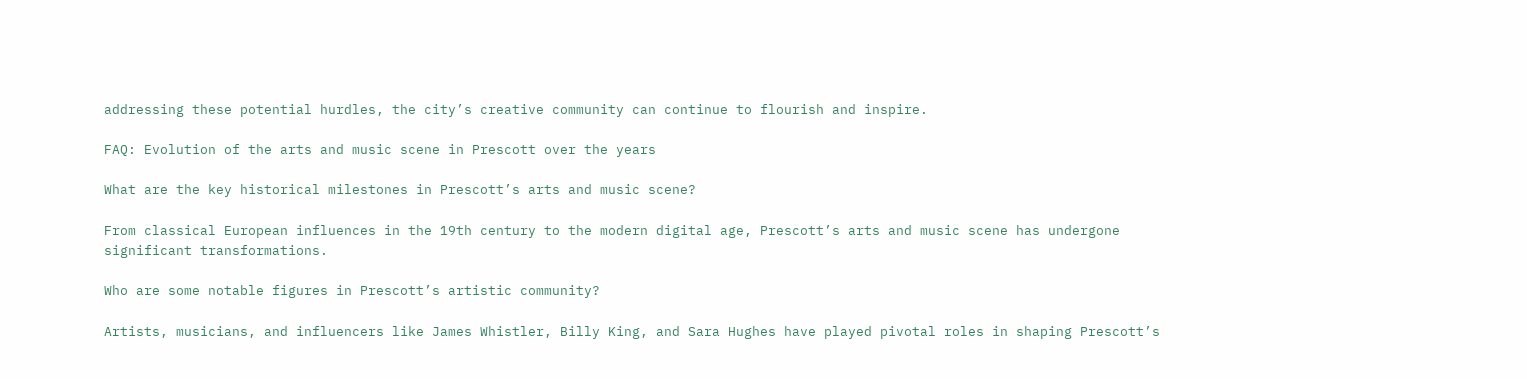addressing these potential hurdles, the city’s creative community can continue to flourish and inspire.

FAQ: Evolution of the arts and music scene in Prescott over the years

What are the key historical milestones in Prescott’s arts and music scene?

From classical European influences in the 19th century to the modern digital age, Prescott’s arts and music scene has undergone significant transformations.

Who are some notable figures in Prescott’s artistic community?

Artists, musicians, and influencers like James Whistler, Billy King, and Sara Hughes have played pivotal roles in shaping Prescott’s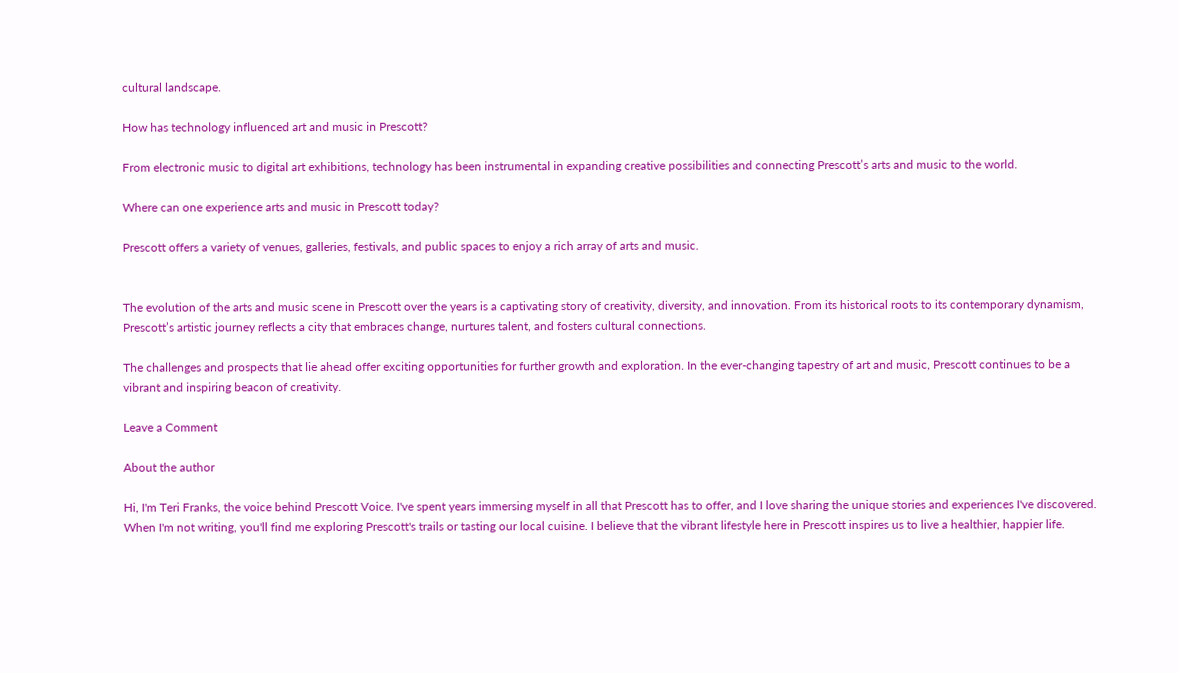cultural landscape.

How has technology influenced art and music in Prescott?

From electronic music to digital art exhibitions, technology has been instrumental in expanding creative possibilities and connecting Prescott’s arts and music to the world.

Where can one experience arts and music in Prescott today?

Prescott offers a variety of venues, galleries, festivals, and public spaces to enjoy a rich array of arts and music.


The evolution of the arts and music scene in Prescott over the years is a captivating story of creativity, diversity, and innovation. From its historical roots to its contemporary dynamism, Prescott’s artistic journey reflects a city that embraces change, nurtures talent, and fosters cultural connections.

The challenges and prospects that lie ahead offer exciting opportunities for further growth and exploration. In the ever-changing tapestry of art and music, Prescott continues to be a vibrant and inspiring beacon of creativity.

Leave a Comment

About the author

Hi, I'm Teri Franks, the voice behind Prescott Voice. I've spent years immersing myself in all that Prescott has to offer, and I love sharing the unique stories and experiences I've discovered. When I'm not writing, you'll find me exploring Prescott's trails or tasting our local cuisine. I believe that the vibrant lifestyle here in Prescott inspires us to live a healthier, happier life.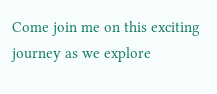Come join me on this exciting journey as we explore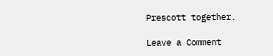Prescott together.

Leave a Comment